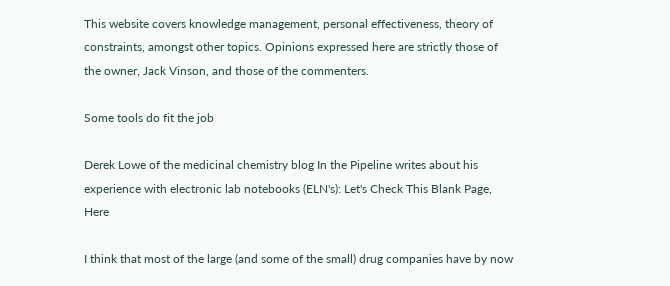This website covers knowledge management, personal effectiveness, theory of constraints, amongst other topics. Opinions expressed here are strictly those of the owner, Jack Vinson, and those of the commenters.

Some tools do fit the job

Derek Lowe of the medicinal chemistry blog In the Pipeline writes about his experience with electronic lab notebooks (ELN's): Let's Check This Blank Page, Here

I think that most of the large (and some of the small) drug companies have by now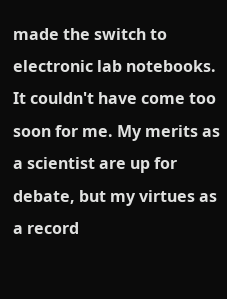made the switch to electronic lab notebooks. It couldn't have come too soon for me. My merits as a scientist are up for debate, but my virtues as a record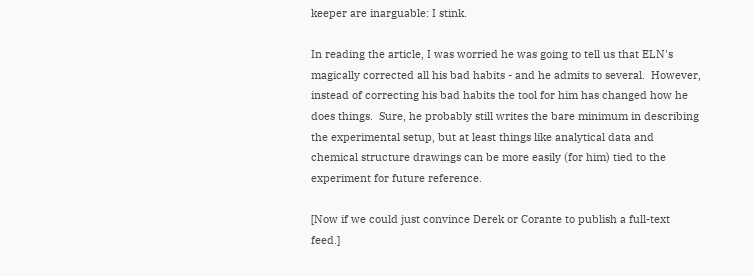keeper are inarguable: I stink.

In reading the article, I was worried he was going to tell us that ELN's magically corrected all his bad habits - and he admits to several.  However, instead of correcting his bad habits the tool for him has changed how he does things.  Sure, he probably still writes the bare minimum in describing the experimental setup, but at least things like analytical data and chemical structure drawings can be more easily (for him) tied to the experiment for future reference.

[Now if we could just convince Derek or Corante to publish a full-text feed.]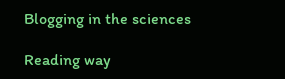Blogging in the sciences

Reading way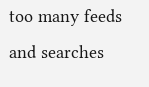too many feeds and searches